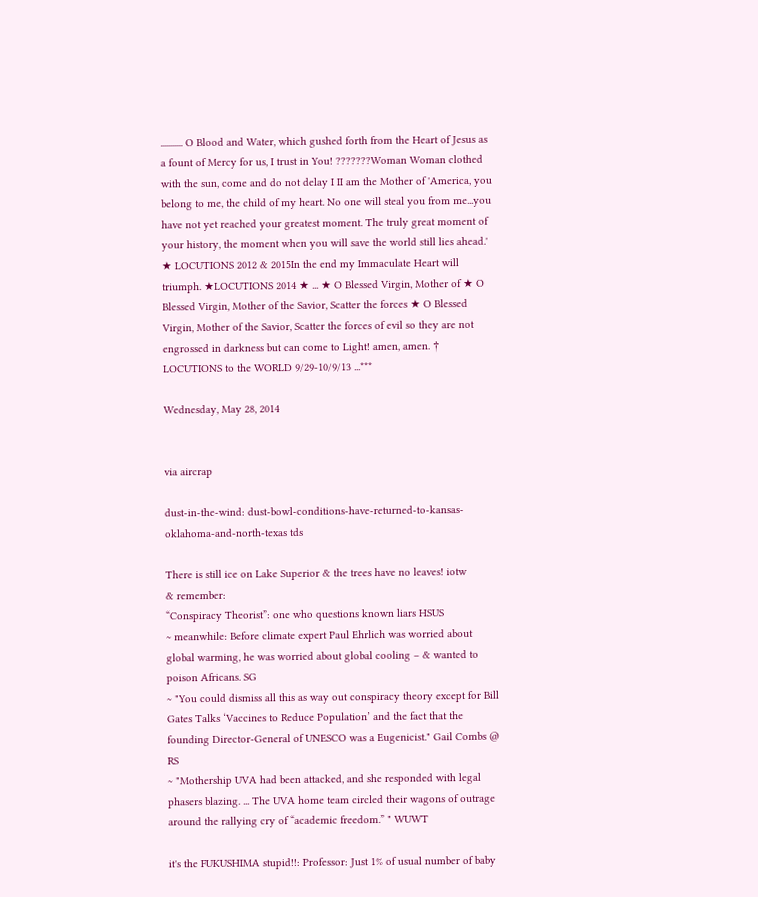........... O Blood and Water, which gushed forth from the Heart of Jesus as a fount of Mercy for us, I trust in You! ???????Woman Woman clothed with the sun, come and do not delay I II am the Mother of 'America, you belong to me, the child of my heart. No one will steal you from me...you have not yet reached your greatest moment. The truly great moment of your history, the moment when you will save the world still lies ahead.' ★ LOCUTIONS 2012 & 2015In the end my Immaculate Heart will triumph. ★LOCUTIONS 2014 ★ ... ★ O Blessed Virgin, Mother of ★ O Blessed Virgin, Mother of the Savior, Scatter the forces ★ O Blessed Virgin, Mother of the Savior, Scatter the forces of evil so they are not engrossed in darkness but can come to Light! amen, amen. † LOCUTIONS to the WORLD 9/29-10/9/13 ...***

Wednesday, May 28, 2014


via aircrap

dust-in-the-wind: dust-bowl-conditions-have-returned-to-kansas-oklahoma-and-north-texas tds

There is still ice on Lake Superior & the trees have no leaves! iotw
& remember:
“Conspiracy Theorist”: one who questions known liars HSUS
~ meanwhile: Before climate expert Paul Ehrlich was worried about global warming, he was worried about global cooling – & wanted to poison Africans. SG
~ "You could dismiss all this as way out conspiracy theory except for Bill Gates Talks ‘Vaccines to Reduce Population’ and the fact that the founding Director-General of UNESCO was a Eugenicist." Gail Combs @ RS
~ "Mothership UVA had been attacked, and she responded with legal phasers blazing. ... The UVA home team circled their wagons of outrage around the rallying cry of “academic freedom.” " WUWT

it's the FUKUSHIMA stupid!!: Professor: Just 1% of usual number of baby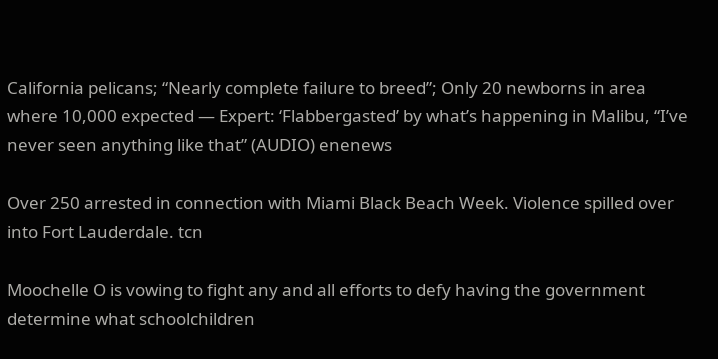California pelicans; “Nearly complete failure to breed”; Only 20 newborns in area where 10,000 expected — Expert: ‘Flabbergasted’ by what’s happening in Malibu, “I’ve never seen anything like that” (AUDIO) enenews

Over 250 arrested in connection with Miami Black Beach Week. Violence spilled over into Fort Lauderdale. tcn

Moochelle O is vowing to fight any and all efforts to defy having the government determine what schoolchildren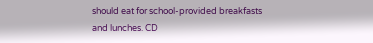should eat for school-provided breakfasts and lunches. CD